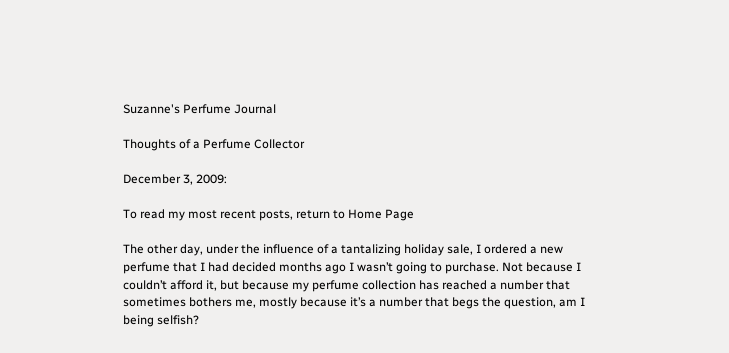Suzanne's Perfume Journal

Thoughts of a Perfume Collector

December 3, 2009:

To read my most recent posts, return to Home Page

The other day, under the influence of a tantalizing holiday sale, I ordered a new perfume that I had decided months ago I wasn’t going to purchase. Not because I couldn’t afford it, but because my perfume collection has reached a number that sometimes bothers me, mostly because it’s a number that begs the question, am I being selfish?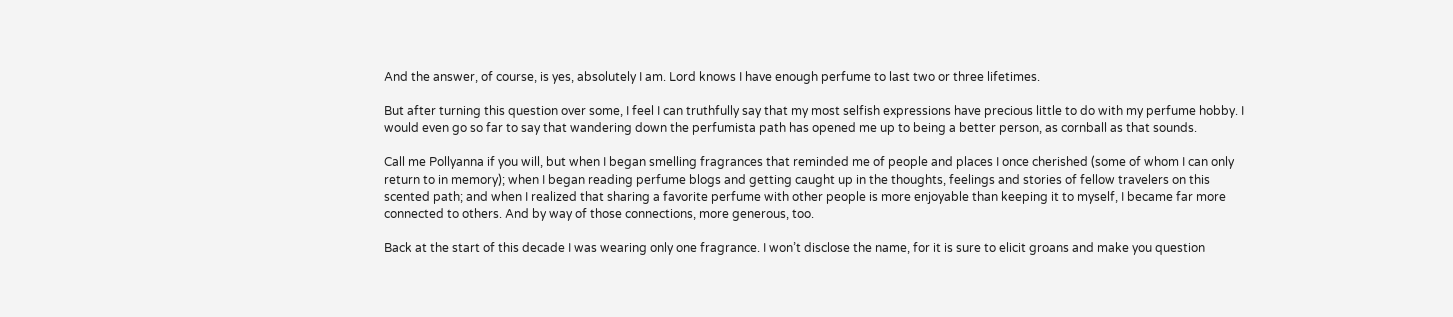And the answer, of course, is yes, absolutely I am. Lord knows I have enough perfume to last two or three lifetimes.

But after turning this question over some, I feel I can truthfully say that my most selfish expressions have precious little to do with my perfume hobby. I would even go so far to say that wandering down the perfumista path has opened me up to being a better person, as cornball as that sounds.

Call me Pollyanna if you will, but when I began smelling fragrances that reminded me of people and places I once cherished (some of whom I can only return to in memory); when I began reading perfume blogs and getting caught up in the thoughts, feelings and stories of fellow travelers on this scented path; and when I realized that sharing a favorite perfume with other people is more enjoyable than keeping it to myself, I became far more connected to others. And by way of those connections, more generous, too.

Back at the start of this decade I was wearing only one fragrance. I won’t disclose the name, for it is sure to elicit groans and make you question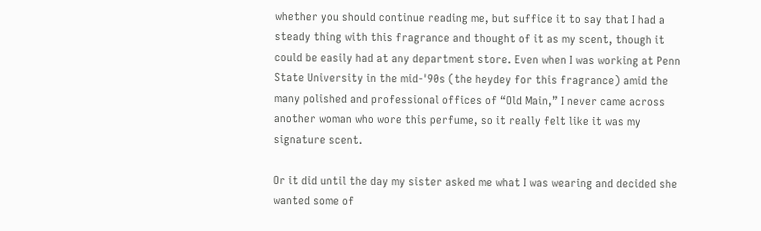whether you should continue reading me, but suffice it to say that I had a steady thing with this fragrance and thought of it as my scent, though it could be easily had at any department store. Even when I was working at Penn State University in the mid-'90s (the heydey for this fragrance) amid the many polished and professional offices of “Old Main,” I never came across another woman who wore this perfume, so it really felt like it was my signature scent.

Or it did until the day my sister asked me what I was wearing and decided she wanted some of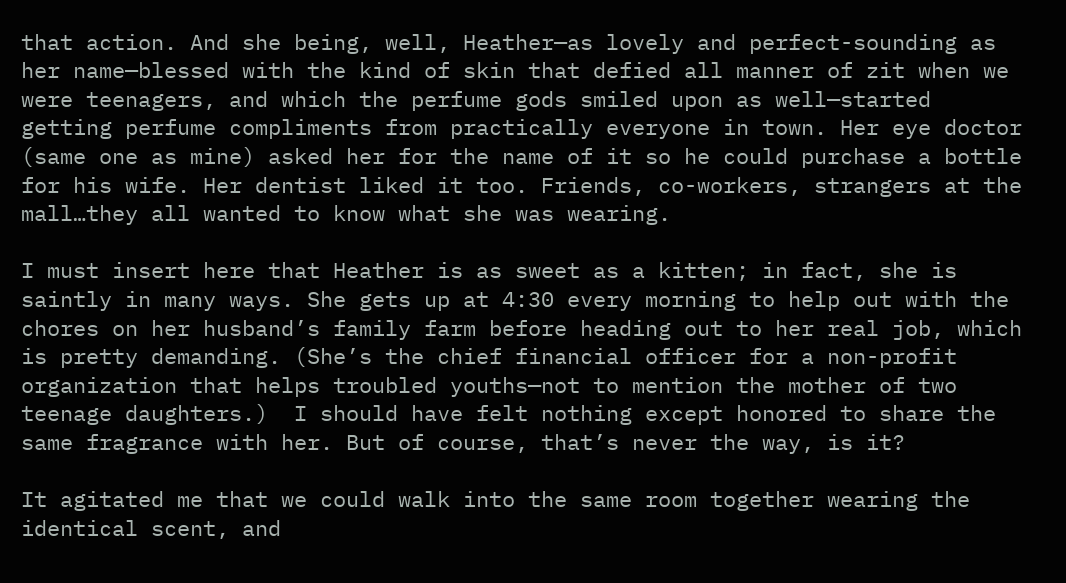that action. And she being, well, Heather—as lovely and perfect-sounding as her name—blessed with the kind of skin that defied all manner of zit when we were teenagers, and which the perfume gods smiled upon as well—started getting perfume compliments from practically everyone in town. Her eye doctor (same one as mine) asked her for the name of it so he could purchase a bottle for his wife. Her dentist liked it too. Friends, co-workers, strangers at the mall…they all wanted to know what she was wearing.

I must insert here that Heather is as sweet as a kitten; in fact, she is saintly in many ways. She gets up at 4:30 every morning to help out with the chores on her husband’s family farm before heading out to her real job, which is pretty demanding. (She’s the chief financial officer for a non-profit organization that helps troubled youths—not to mention the mother of two teenage daughters.)  I should have felt nothing except honored to share the same fragrance with her. But of course, that’s never the way, is it?

It agitated me that we could walk into the same room together wearing the identical scent, and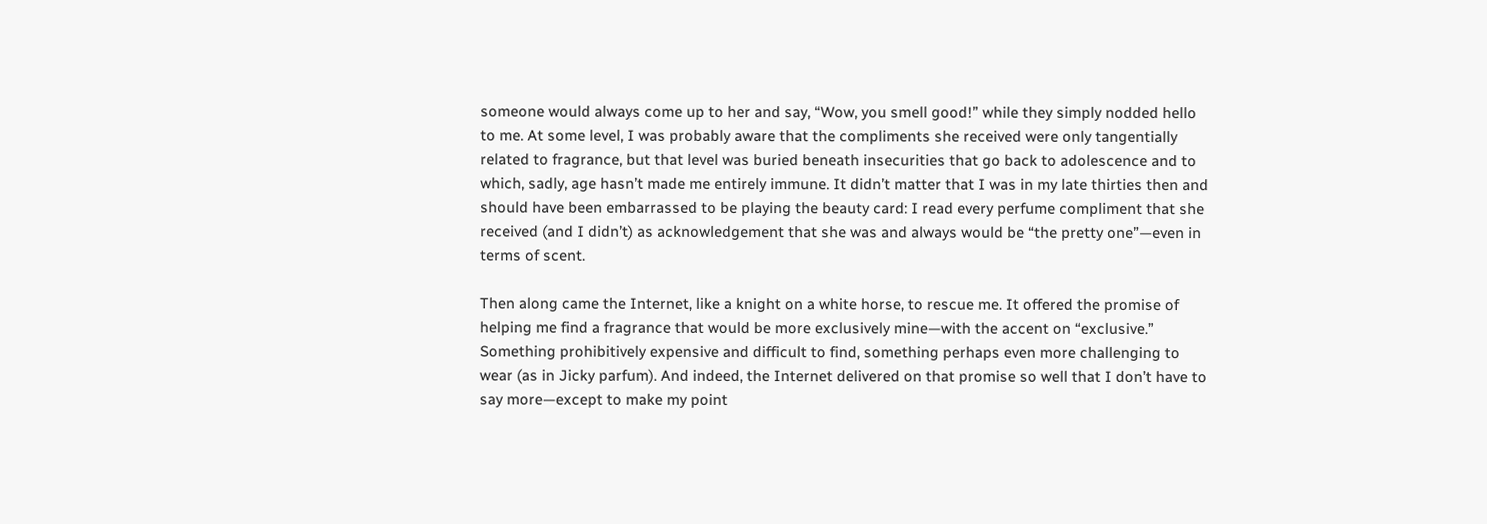someone would always come up to her and say, “Wow, you smell good!” while they simply nodded hello to me. At some level, I was probably aware that the compliments she received were only tangentially related to fragrance, but that level was buried beneath insecurities that go back to adolescence and to which, sadly, age hasn’t made me entirely immune. It didn’t matter that I was in my late thirties then and should have been embarrassed to be playing the beauty card: I read every perfume compliment that she received (and I didn’t) as acknowledgement that she was and always would be “the pretty one”—even in terms of scent.

Then along came the Internet, like a knight on a white horse, to rescue me. It offered the promise of helping me find a fragrance that would be more exclusively mine—with the accent on “exclusive.”  Something prohibitively expensive and difficult to find, something perhaps even more challenging to wear (as in Jicky parfum). And indeed, the Internet delivered on that promise so well that I don’t have to say more—except to make my point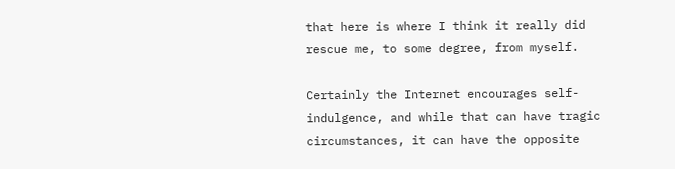that here is where I think it really did rescue me, to some degree, from myself.

Certainly the Internet encourages self-indulgence, and while that can have tragic circumstances, it can have the opposite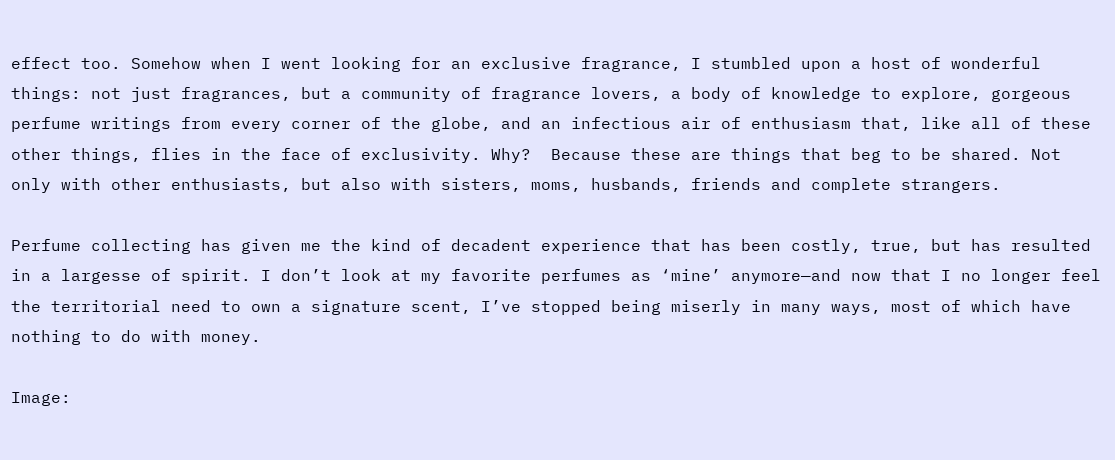effect too. Somehow when I went looking for an exclusive fragrance, I stumbled upon a host of wonderful things: not just fragrances, but a community of fragrance lovers, a body of knowledge to explore, gorgeous perfume writings from every corner of the globe, and an infectious air of enthusiasm that, like all of these other things, flies in the face of exclusivity. Why?  Because these are things that beg to be shared. Not only with other enthusiasts, but also with sisters, moms, husbands, friends and complete strangers.

Perfume collecting has given me the kind of decadent experience that has been costly, true, but has resulted in a largesse of spirit. I don’t look at my favorite perfumes as ‘mine’ anymore—and now that I no longer feel the territorial need to own a signature scent, I’ve stopped being miserly in many ways, most of which have nothing to do with money.

Image: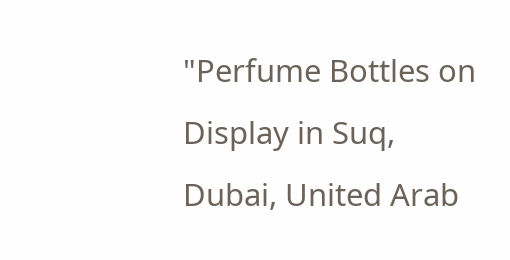"Perfume Bottles on Display in Suq, Dubai, United Arab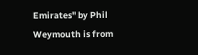Emirates" by Phil Weymouth is from